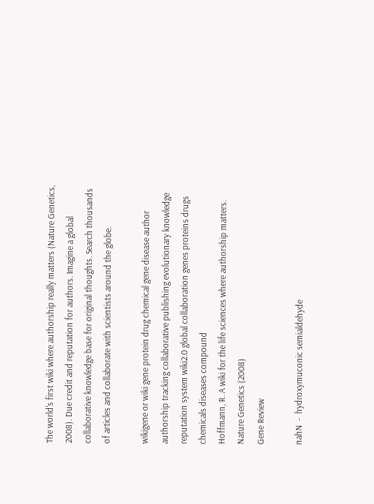The world's first wiki where authorship really matters (Nature Genetics, 2008). Due credit and reputation for authors. Imagine a global collaborative knowledge base for original thoughts. Search thousands of articles and collaborate with scientists around the globe.

wikigene or wiki gene protein drug chemical gene disease author authorship tracking collaborative publishing evolutionary knowledge reputation system wiki2.0 global collaboration genes proteins drugs chemicals diseases compound
Hoffmann, R. A wiki for the life sciences where authorship matters. Nature Genetics (2008)
Gene Review

nahN  -  hydroxymuconic semialdehyde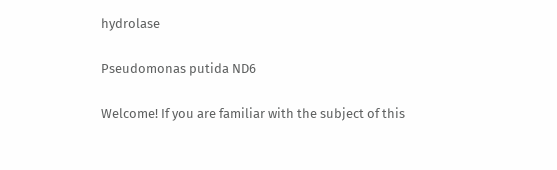hydrolase

Pseudomonas putida ND6

Welcome! If you are familiar with the subject of this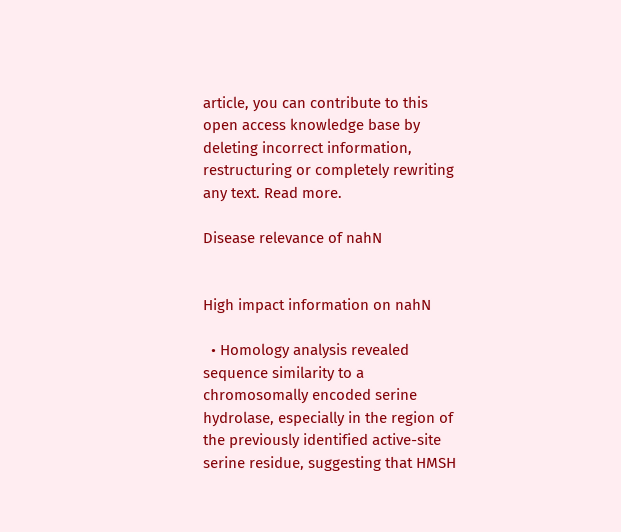article, you can contribute to this open access knowledge base by deleting incorrect information, restructuring or completely rewriting any text. Read more.

Disease relevance of nahN


High impact information on nahN

  • Homology analysis revealed sequence similarity to a chromosomally encoded serine hydrolase, especially in the region of the previously identified active-site serine residue, suggesting that HMSH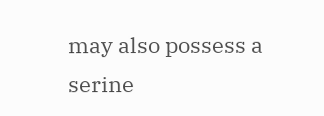may also possess a serine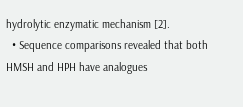hydrolytic enzymatic mechanism [2].
  • Sequence comparisons revealed that both HMSH and HPH have analogues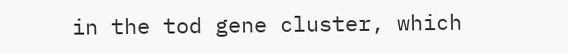in the tod gene cluster, which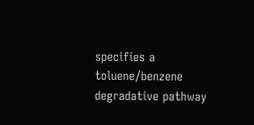specifies a toluene/benzene degradative pathway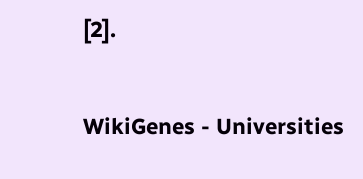[2].


WikiGenes - Universities